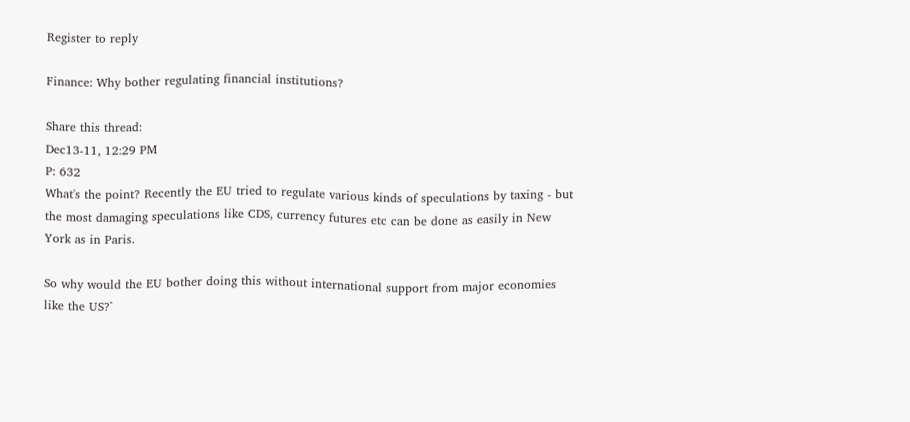Register to reply

Finance: Why bother regulating financial institutions?

Share this thread:
Dec13-11, 12:29 PM
P: 632
What's the point? Recently the EU tried to regulate various kinds of speculations by taxing - but the most damaging speculations like CDS, currency futures etc can be done as easily in New York as in Paris.

So why would the EU bother doing this without international support from major economies like the US?`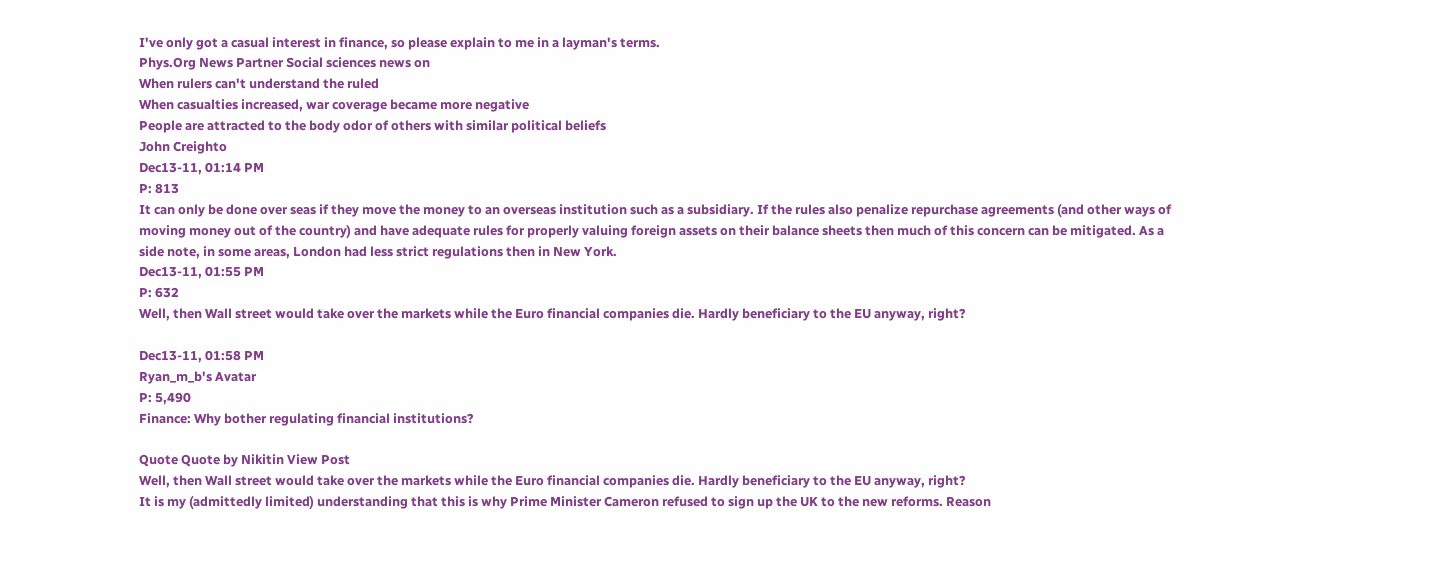I've only got a casual interest in finance, so please explain to me in a layman's terms.
Phys.Org News Partner Social sciences news on
When rulers can't understand the ruled
When casualties increased, war coverage became more negative
People are attracted to the body odor of others with similar political beliefs
John Creighto
Dec13-11, 01:14 PM
P: 813
It can only be done over seas if they move the money to an overseas institution such as a subsidiary. If the rules also penalize repurchase agreements (and other ways of moving money out of the country) and have adequate rules for properly valuing foreign assets on their balance sheets then much of this concern can be mitigated. As a side note, in some areas, London had less strict regulations then in New York.
Dec13-11, 01:55 PM
P: 632
Well, then Wall street would take over the markets while the Euro financial companies die. Hardly beneficiary to the EU anyway, right?

Dec13-11, 01:58 PM
Ryan_m_b's Avatar
P: 5,490
Finance: Why bother regulating financial institutions?

Quote Quote by Nikitin View Post
Well, then Wall street would take over the markets while the Euro financial companies die. Hardly beneficiary to the EU anyway, right?
It is my (admittedly limited) understanding that this is why Prime Minister Cameron refused to sign up the UK to the new reforms. Reason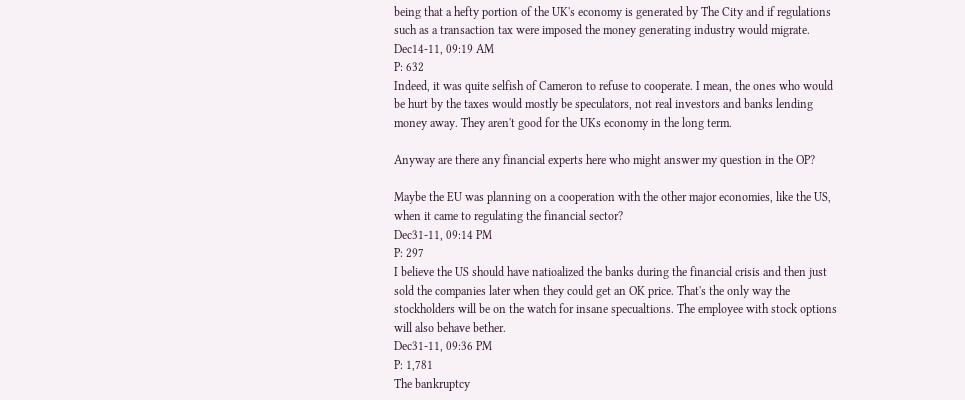being that a hefty portion of the UK's economy is generated by The City and if regulations such as a transaction tax were imposed the money generating industry would migrate.
Dec14-11, 09:19 AM
P: 632
Indeed, it was quite selfish of Cameron to refuse to cooperate. I mean, the ones who would be hurt by the taxes would mostly be speculators, not real investors and banks lending money away. They aren't good for the UKs economy in the long term.

Anyway are there any financial experts here who might answer my question in the OP?

Maybe the EU was planning on a cooperation with the other major economies, like the US, when it came to regulating the financial sector?
Dec31-11, 09:14 PM
P: 297
I believe the US should have natioalized the banks during the financial crisis and then just sold the companies later when they could get an OK price. That's the only way the stockholders will be on the watch for insane specualtions. The employee with stock options will also behave bether.
Dec31-11, 09:36 PM
P: 1,781
The bankruptcy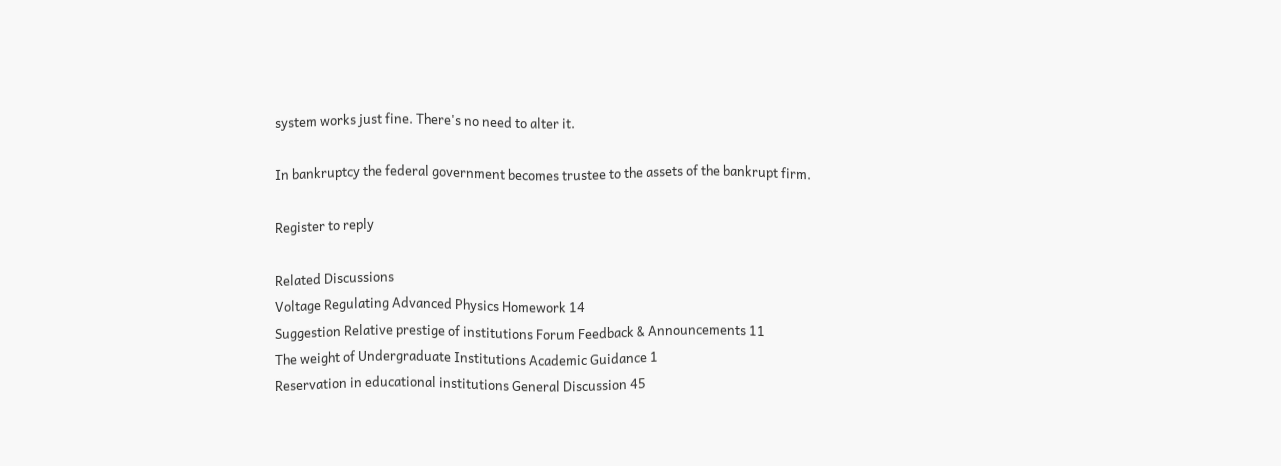system works just fine. There's no need to alter it.

In bankruptcy the federal government becomes trustee to the assets of the bankrupt firm.

Register to reply

Related Discussions
Voltage Regulating Advanced Physics Homework 14
Suggestion Relative prestige of institutions Forum Feedback & Announcements 11
The weight of Undergraduate Institutions Academic Guidance 1
Reservation in educational institutions General Discussion 45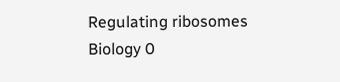Regulating ribosomes Biology 0